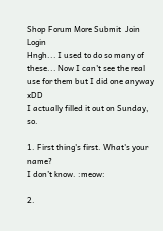Shop Forum More Submit  Join Login
Hngh... I used to do so many of these... Now I can't see the real use for them but I did one anyway xDD
I actually filled it out on Sunday, so.

1. First thing's first. What's your name?
I don’t know. :meow:

2.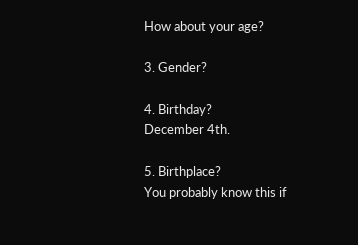How about your age?

3. Gender?

4. Birthday?
December 4th.

5. Birthplace?
You probably know this if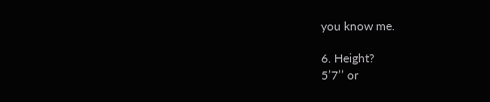you know me.

6. Height?
5’7’’ or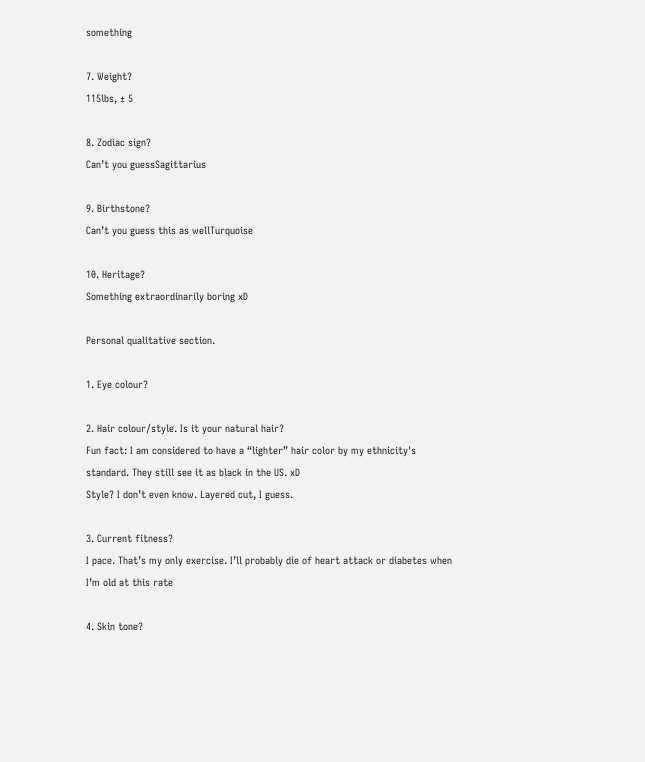something

7. Weight?
115lbs, ± 5

8. Zodiac sign?
Can’t you guessSagittarius

9. Birthstone?
Can’t you guess this as wellTurquoise

10. Heritage?
Something extraordinarily boring xD

Personal qualitative section.

1. Eye colour?

2. Hair colour/style. Is it your natural hair?
Fun fact: I am considered to have a “lighter” hair color by my ethnicity's standard. They still see it as black in the US. xD
Style? I don’t even know. Layered cut, I guess.

3. Current fitness?
I pace. That’s my only exercise. I’ll probably die of heart attack or diabetes when I’m old at this rate

4. Skin tone?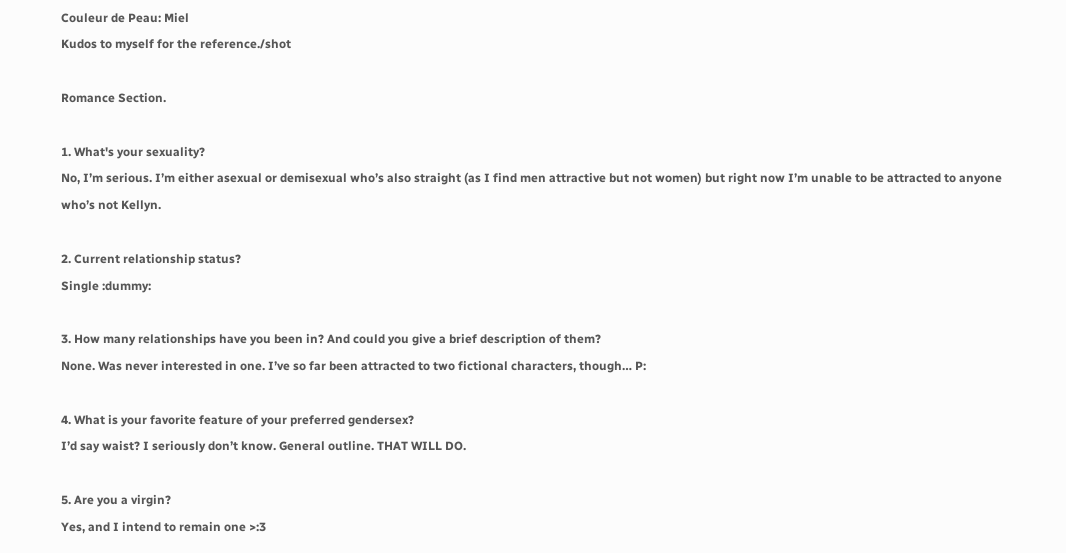Couleur de Peau: Miel
Kudos to myself for the reference./shot

Romance Section.

1. What's your sexuality?
No, I’m serious. I’m either asexual or demisexual who’s also straight (as I find men attractive but not women) but right now I’m unable to be attracted to anyone who’s not Kellyn.

2. Current relationship status?
Single :dummy:

3. How many relationships have you been in? And could you give a brief description of them?
None. Was never interested in one. I’ve so far been attracted to two fictional characters, though… P:

4. What is your favorite feature of your preferred gendersex?
I’d say waist? I seriously don’t know. General outline. THAT WILL DO.

5. Are you a virgin?
Yes, and I intend to remain one >:3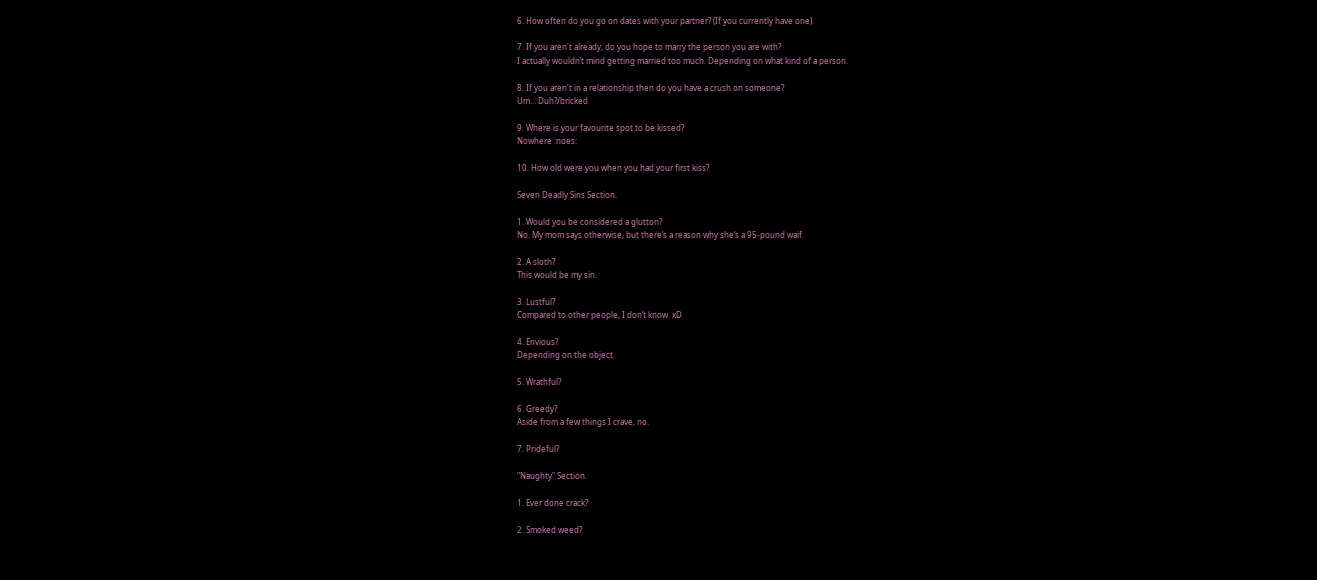6. How often do you go on dates with your partner? (If you currently have one).

7. If you aren't already, do you hope to marry the person you are with?
I actually wouldn’t mind getting married too much. Depending on what kind of a person.

8. If you aren't in a relationship then do you have a crush on someone?
Um… Duh?/bricked

9. Where is your favourite spot to be kissed?
Nowhere :noes:

10. How old were you when you had your first kiss?

Seven Deadly Sins Section.

1. Would you be considered a glutton?
No. My mom says otherwise, but there’s a reason why she’s a 95-pound waif.

2. A sloth?
This would be my sin.

3. Lustful?
Compared to other people, I don’t know. xD

4. Envious?
Depending on the object.

5. Wrathful?

6. Greedy?
Aside from a few things I crave, no.

7. Prideful?

"Naughty" Section.

1. Ever done crack?

2. Smoked weed?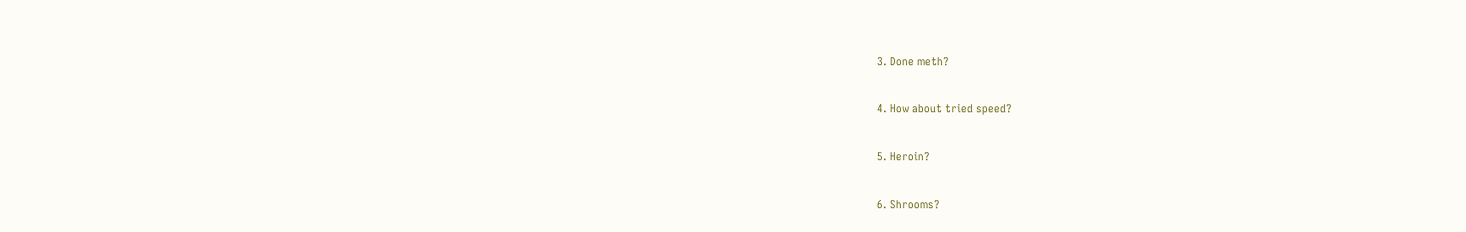3. Done meth?

4. How about tried speed?

5. Heroin?

6. Shrooms?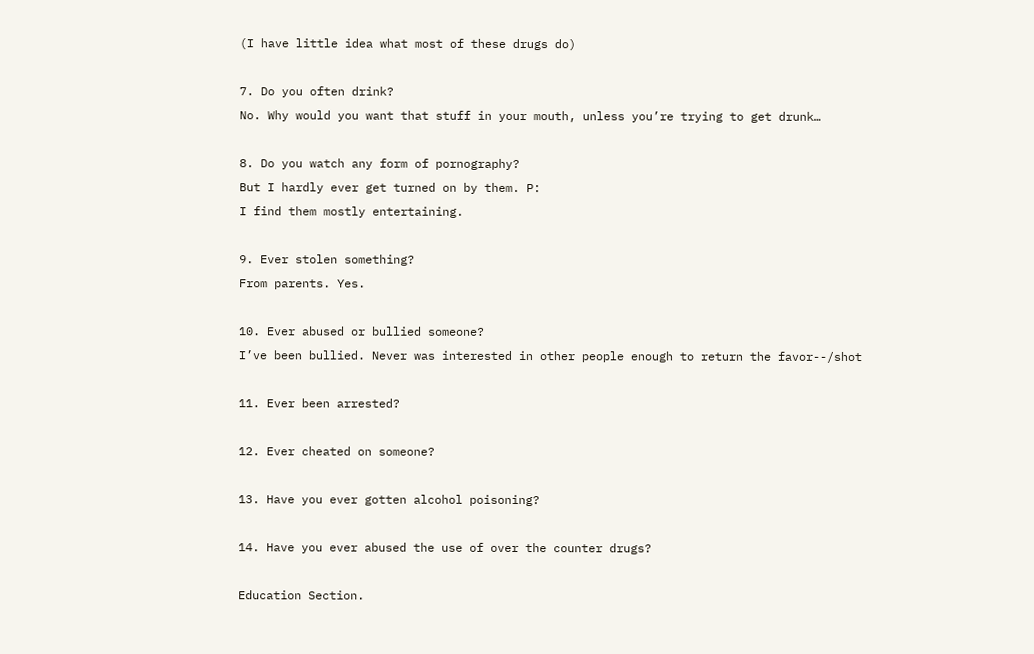(I have little idea what most of these drugs do)

7. Do you often drink?
No. Why would you want that stuff in your mouth, unless you’re trying to get drunk…

8. Do you watch any form of pornography?
But I hardly ever get turned on by them. P:
I find them mostly entertaining.

9. Ever stolen something?
From parents. Yes.

10. Ever abused or bullied someone?
I’ve been bullied. Never was interested in other people enough to return the favor--/shot

11. Ever been arrested?

12. Ever cheated on someone?

13. Have you ever gotten alcohol poisoning?

14. Have you ever abused the use of over the counter drugs?

Education Section.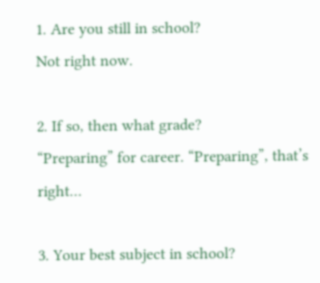1. Are you still in school?
Not right now.

2. If so, then what grade?
“Preparing” for career. “Preparing”, that’s right…

3. Your best subject in school?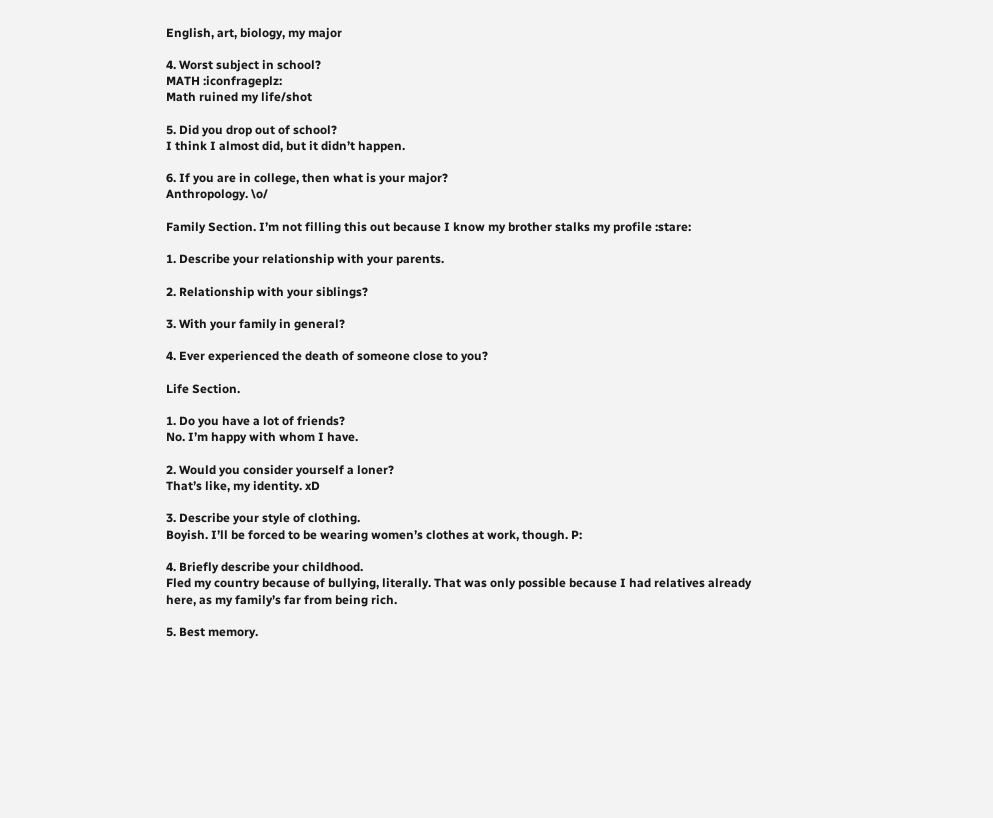English, art, biology, my major

4. Worst subject in school?
MATH :iconfrageplz:
Math ruined my life/shot

5. Did you drop out of school?
I think I almost did, but it didn’t happen.

6. If you are in college, then what is your major?
Anthropology. \o/

Family Section. I’m not filling this out because I know my brother stalks my profile :stare:

1. Describe your relationship with your parents.

2. Relationship with your siblings?

3. With your family in general?

4. Ever experienced the death of someone close to you?

Life Section.

1. Do you have a lot of friends?
No. I’m happy with whom I have.

2. Would you consider yourself a loner?
That’s like, my identity. xD

3. Describe your style of clothing.
Boyish. I’ll be forced to be wearing women’s clothes at work, though. P:

4. Briefly describe your childhood.
Fled my country because of bullying, literally. That was only possible because I had relatives already here, as my family’s far from being rich.

5. Best memory.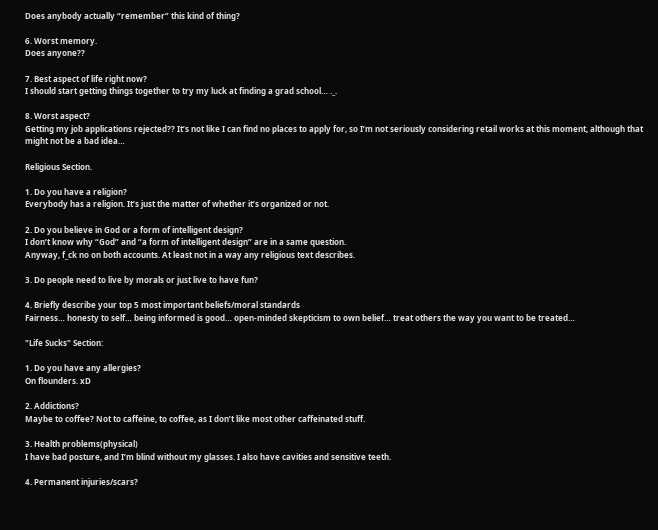Does anybody actually “remember” this kind of thing?

6. Worst memory.
Does anyone??

7. Best aspect of life right now?
I should start getting things together to try my luck at finding a grad school… ._.

8. Worst aspect?
Getting my job applications rejected?? It’s not like I can find no places to apply for, so I’m not seriously considering retail works at this moment, although that might not be a bad idea…

Religious Section.

1. Do you have a religion?
Everybody has a religion. It’s just the matter of whether it’s organized or not.

2. Do you believe in God or a form of intelligent design?
I don’t know why “God” and “a form of intelligent design” are in a same question.
Anyway, f_ck no on both accounts. At least not in a way any religious text describes.

3. Do people need to live by morals or just live to have fun?

4. Briefly describe your top 5 most important beliefs/moral standards
Fairness… honesty to self… being informed is good… open-minded skepticism to own belief… treat others the way you want to be treated…

"Life Sucks" Section:

1. Do you have any allergies?
On flounders. xD

2. Addictions?
Maybe to coffee? Not to caffeine, to coffee, as I don’t like most other caffeinated stuff.

3. Health problems(physical)
I have bad posture, and I’m blind without my glasses. I also have cavities and sensitive teeth.

4. Permanent injuries/scars?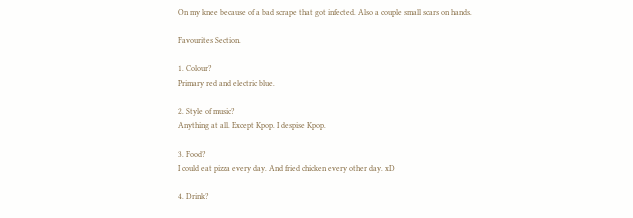On my knee because of a bad scrape that got infected. Also a couple small scars on hands.

Favourites Section.

1. Colour?
Primary red and electric blue.

2. Style of music?
Anything at all. Except Kpop. I despise Kpop.

3. Food?
I could eat pizza every day. And fried chicken every other day. xD

4. Drink?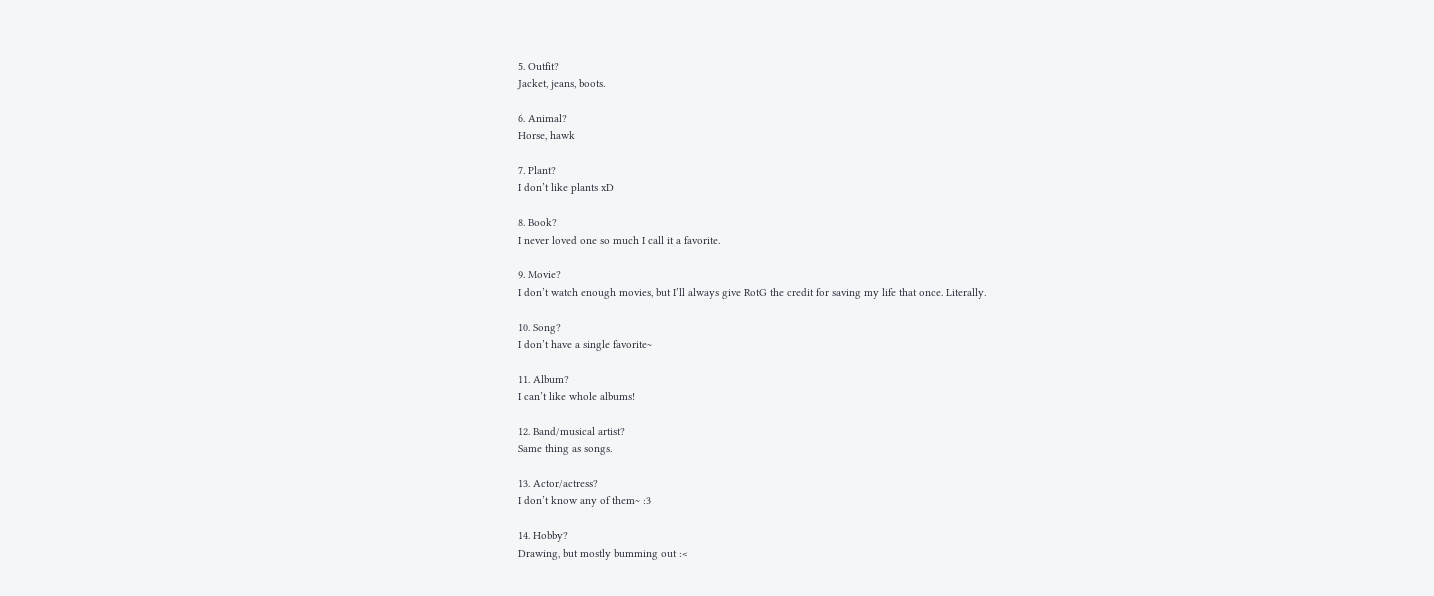5. Outfit?
Jacket, jeans, boots.

6. Animal?
Horse, hawk

7. Plant?
I don’t like plants xD

8. Book?
I never loved one so much I call it a favorite.

9. Movie?
I don’t watch enough movies, but I’ll always give RotG the credit for saving my life that once. Literally.

10. Song?
I don’t have a single favorite~

11. Album?
I can’t like whole albums!

12. Band/musical artist?
Same thing as songs.

13. Actor/actress?
I don’t know any of them~ :3

14. Hobby?
Drawing, but mostly bumming out :<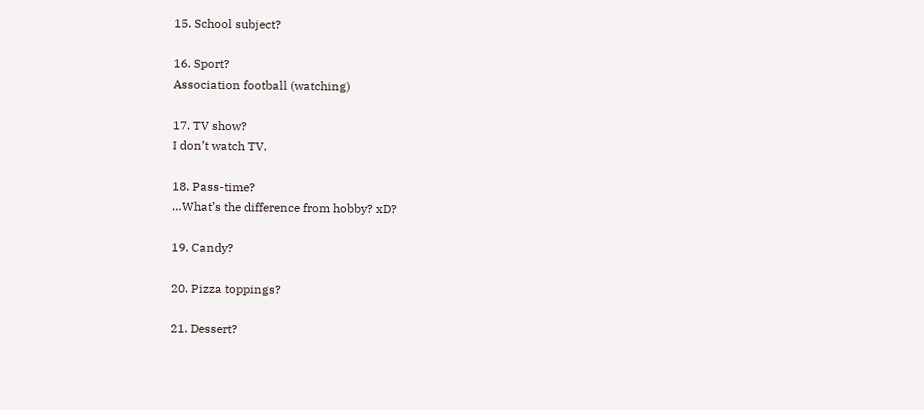15. School subject?

16. Sport?
Association football (watching)

17. TV show?
I don’t watch TV.

18. Pass-time?
…What’s the difference from hobby? xD?

19. Candy?

20. Pizza toppings?

21. Dessert?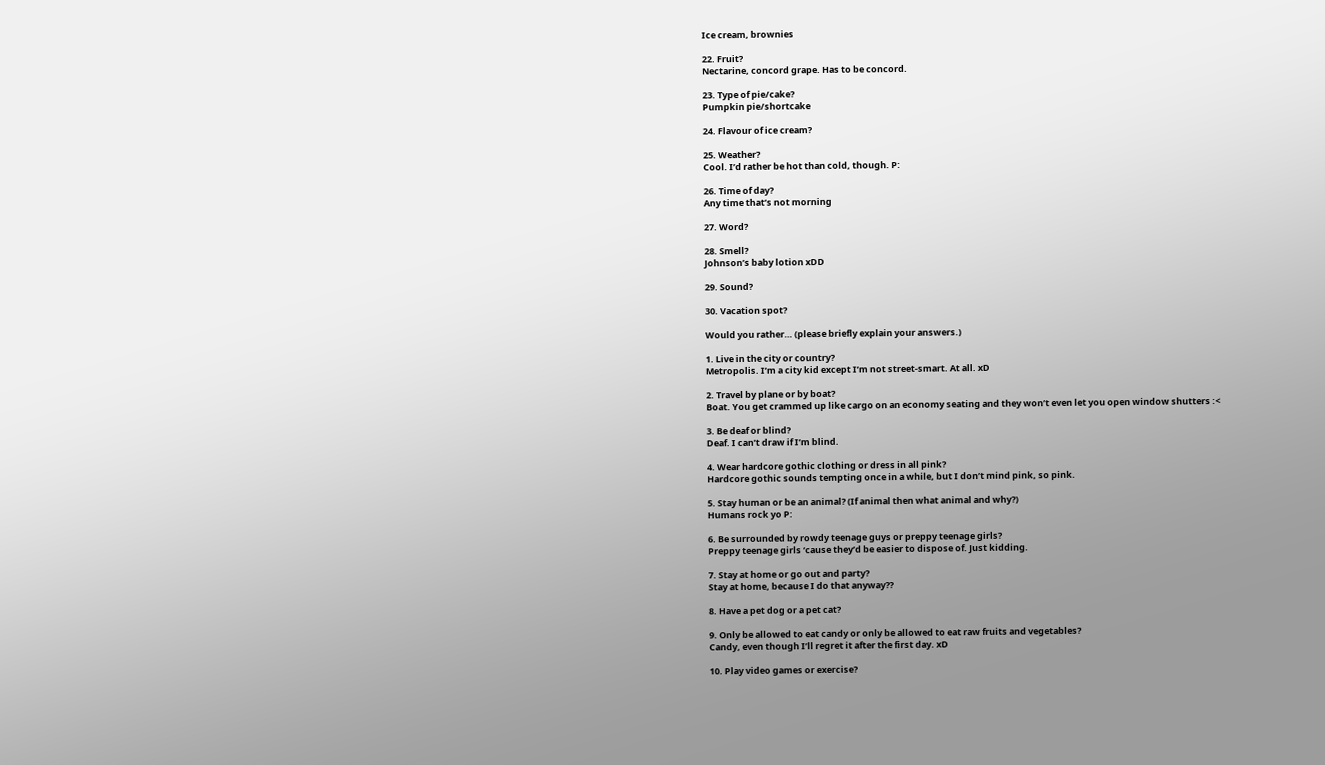Ice cream, brownies

22. Fruit?
Nectarine, concord grape. Has to be concord.

23. Type of pie/cake?
Pumpkin pie/shortcake

24. Flavour of ice cream?

25. Weather?
Cool. I’d rather be hot than cold, though. P:

26. Time of day?
Any time that’s not morning

27. Word?

28. Smell?
Johnson’s baby lotion xDD

29. Sound?

30. Vacation spot?

Would you rather… (please briefly explain your answers.)

1. Live in the city or country?
Metropolis. I’m a city kid except I’m not street-smart. At all. xD

2. Travel by plane or by boat?
Boat. You get crammed up like cargo on an economy seating and they won’t even let you open window shutters :<

3. Be deaf or blind?
Deaf. I can’t draw if I’m blind.

4. Wear hardcore gothic clothing or dress in all pink?
Hardcore gothic sounds tempting once in a while, but I don’t mind pink, so pink.

5. Stay human or be an animal? (If animal then what animal and why?)
Humans rock yo P:

6. Be surrounded by rowdy teenage guys or preppy teenage girls?
Preppy teenage girls ‘cause they’d be easier to dispose of. Just kidding.

7. Stay at home or go out and party?
Stay at home, because I do that anyway??

8. Have a pet dog or a pet cat?

9. Only be allowed to eat candy or only be allowed to eat raw fruits and vegetables?
Candy, even though I’ll regret it after the first day. xD

10. Play video games or exercise?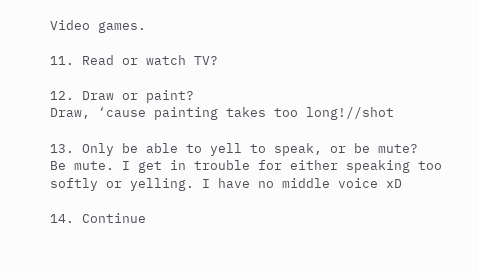Video games.

11. Read or watch TV?

12. Draw or paint?
Draw, ‘cause painting takes too long!//shot

13. Only be able to yell to speak, or be mute?
Be mute. I get in trouble for either speaking too softly or yelling. I have no middle voice xD

14. Continue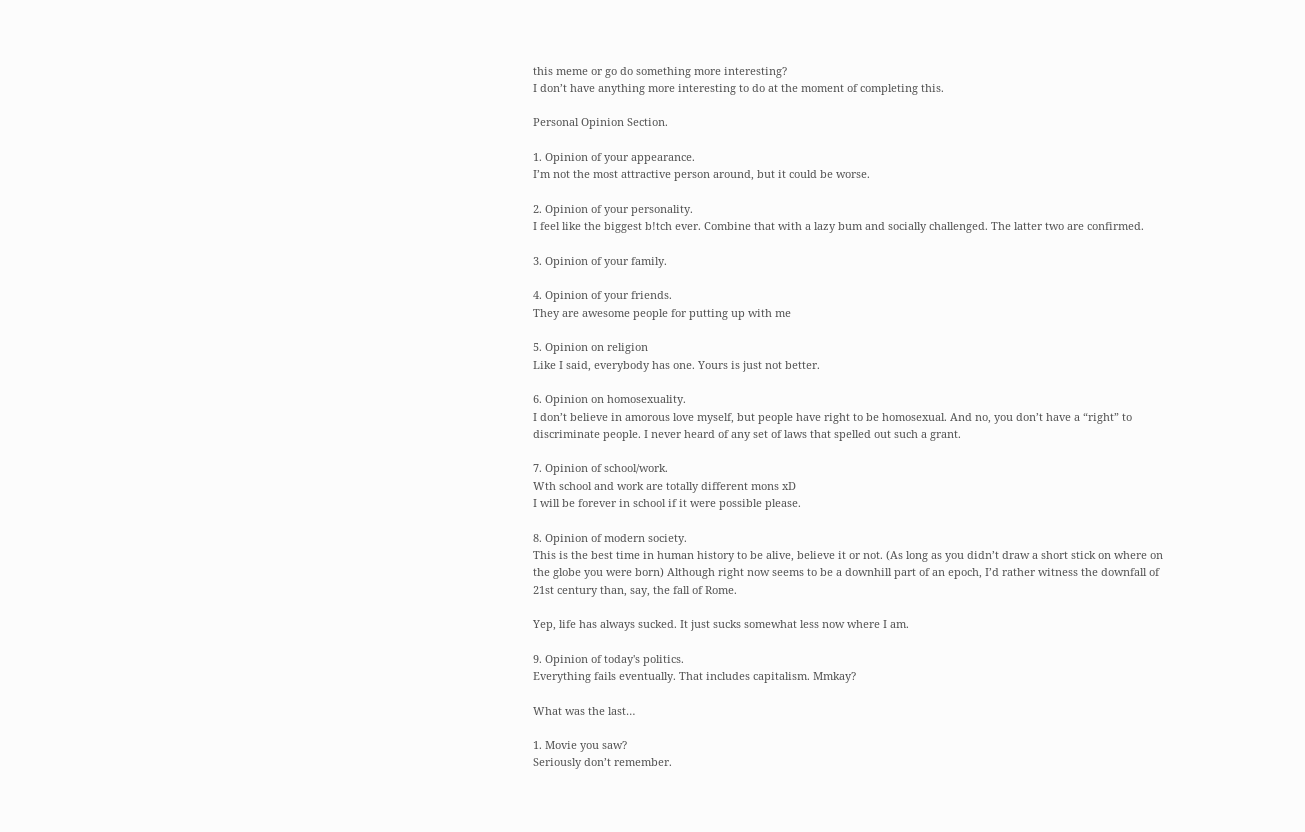this meme or go do something more interesting?
I don’t have anything more interesting to do at the moment of completing this.

Personal Opinion Section.

1. Opinion of your appearance.
I’m not the most attractive person around, but it could be worse.

2. Opinion of your personality.
I feel like the biggest b!tch ever. Combine that with a lazy bum and socially challenged. The latter two are confirmed.

3. Opinion of your family.

4. Opinion of your friends.
They are awesome people for putting up with me

5. Opinion on religion
Like I said, everybody has one. Yours is just not better.

6. Opinion on homosexuality.
I don’t believe in amorous love myself, but people have right to be homosexual. And no, you don’t have a “right” to discriminate people. I never heard of any set of laws that spelled out such a grant.

7. Opinion of school/work.
Wth school and work are totally different mons xD
I will be forever in school if it were possible please.

8. Opinion of modern society.
This is the best time in human history to be alive, believe it or not. (As long as you didn’t draw a short stick on where on the globe you were born) Although right now seems to be a downhill part of an epoch, I’d rather witness the downfall of 21st century than, say, the fall of Rome.

Yep, life has always sucked. It just sucks somewhat less now where I am.

9. Opinion of today's politics.
Everything fails eventually. That includes capitalism. Mmkay?

What was the last…

1. Movie you saw?
Seriously don’t remember.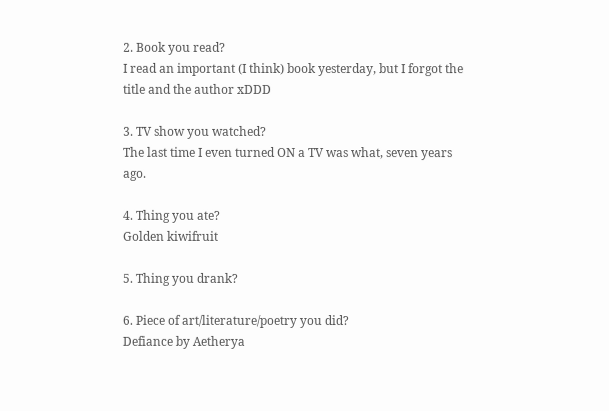2. Book you read?
I read an important (I think) book yesterday, but I forgot the title and the author xDDD

3. TV show you watched?
The last time I even turned ON a TV was what, seven years ago.

4. Thing you ate?
Golden kiwifruit

5. Thing you drank?

6. Piece of art/literature/poetry you did?
Defiance by Aetherya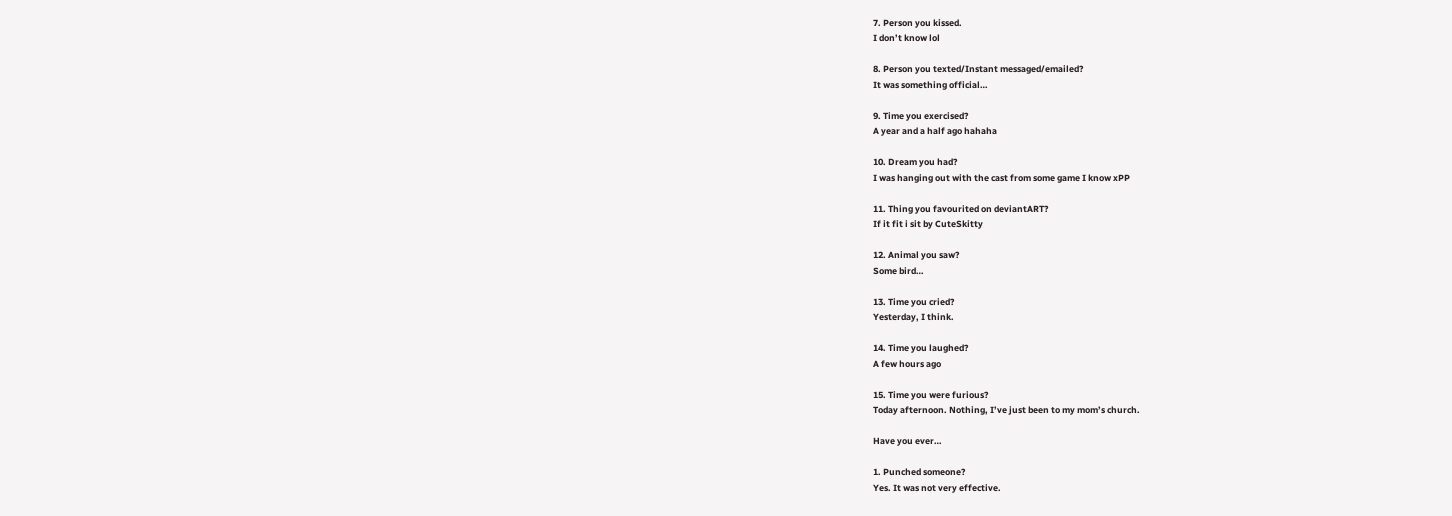7. Person you kissed.
I don’t know lol

8. Person you texted/Instant messaged/emailed?
It was something official…

9. Time you exercised?
A year and a half ago hahaha

10. Dream you had?
I was hanging out with the cast from some game I know xPP

11. Thing you favourited on deviantART?
If it fit i sit by CuteSkitty

12. Animal you saw?
Some bird…

13. Time you cried?
Yesterday, I think.

14. Time you laughed?
A few hours ago

15. Time you were furious?
Today afternoon. Nothing, I’ve just been to my mom’s church.

Have you ever…

1. Punched someone?
Yes. It was not very effective.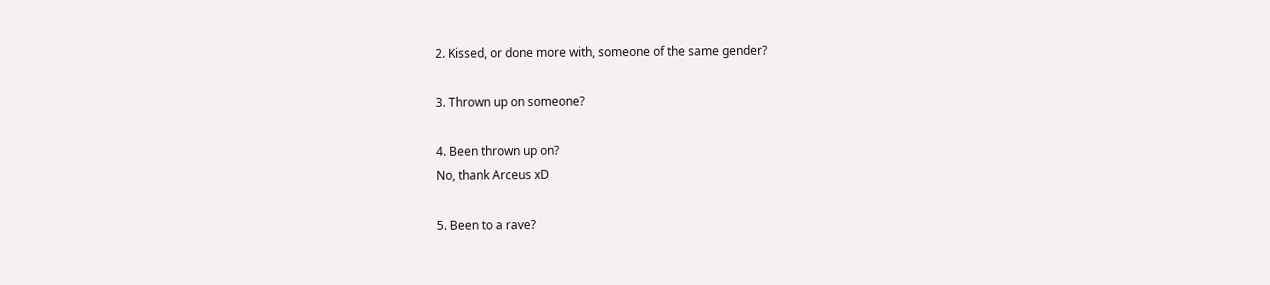2. Kissed, or done more with, someone of the same gender?

3. Thrown up on someone?

4. Been thrown up on?
No, thank Arceus xD

5. Been to a rave?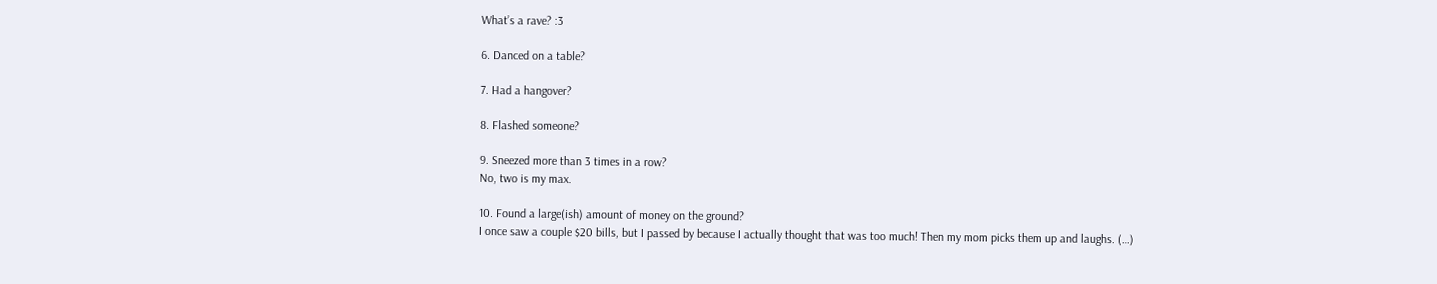What’s a rave? :3

6. Danced on a table?

7. Had a hangover?

8. Flashed someone?

9. Sneezed more than 3 times in a row?
No, two is my max.

10. Found a large(ish) amount of money on the ground?
I once saw a couple $20 bills, but I passed by because I actually thought that was too much! Then my mom picks them up and laughs. (…)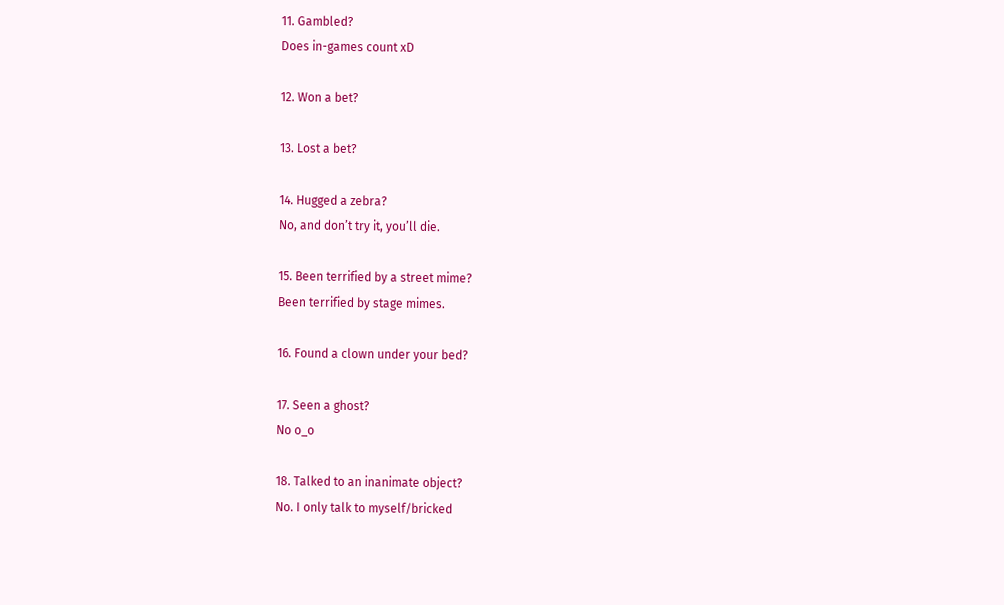11. Gambled?
Does in-games count xD

12. Won a bet?

13. Lost a bet?

14. Hugged a zebra?
No, and don’t try it, you’ll die.

15. Been terrified by a street mime?
Been terrified by stage mimes.

16. Found a clown under your bed?

17. Seen a ghost?
No o_o

18. Talked to an inanimate object?
No. I only talk to myself/bricked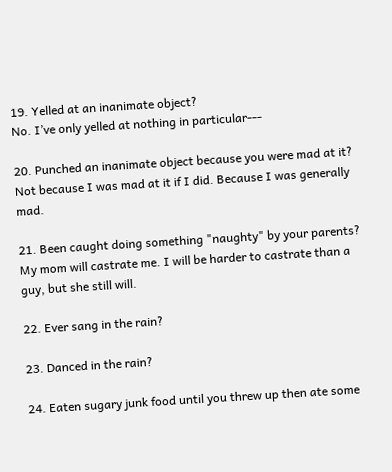19. Yelled at an inanimate object?
No. I’ve only yelled at nothing in particular---

20. Punched an inanimate object because you were mad at it?
Not because I was mad at it if I did. Because I was generally mad.

21. Been caught doing something "naughty" by your parents?
My mom will castrate me. I will be harder to castrate than a guy, but she still will.

22. Ever sang in the rain?

23. Danced in the rain?

24. Eaten sugary junk food until you threw up then ate some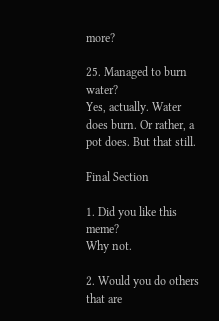more?

25. Managed to burn water?
Yes, actually. Water does burn. Or rather, a pot does. But that still.

Final Section

1. Did you like this meme?
Why not.

2. Would you do others that are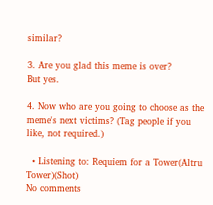similar?

3. Are you glad this meme is over?
But yes.

4. Now who are you going to choose as the meme's next victims? (Tag people if you like, not required.)

  • Listening to: Requiem for a Tower(Altru Tower)(Shot)
No comments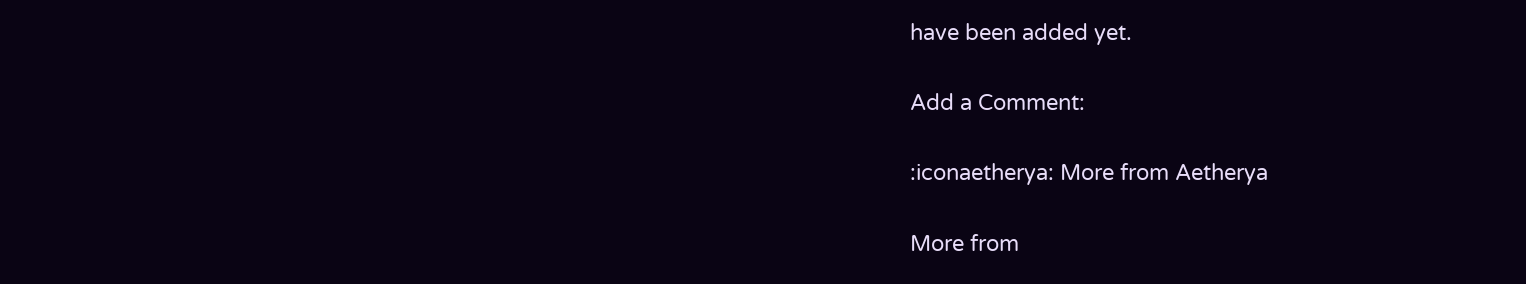have been added yet.

Add a Comment:

:iconaetherya: More from Aetherya

More from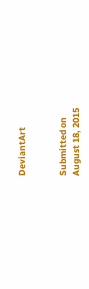DeviantArt


Submitted on
August 18, 2015